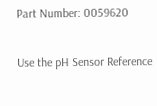Part Number: 0059620

Use the pH Sensor Reference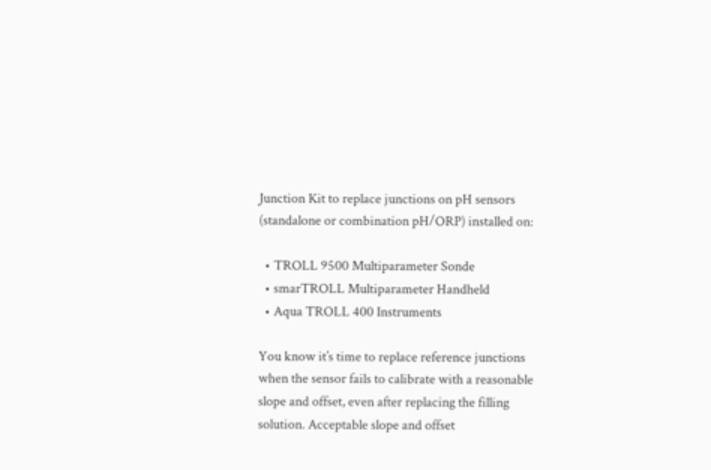Junction Kit to replace junctions on pH sensors (standalone or combination pH/ORP) installed on:

  • TROLL 9500 Multiparameter Sonde
  • smarTROLL Multiparameter Handheld
  • Aqua TROLL 400 Instruments

You know it’s time to replace reference junctions when the sensor fails to calibrate with a reasonable slope and offset, even after replacing the filling solution. Acceptable slope and offset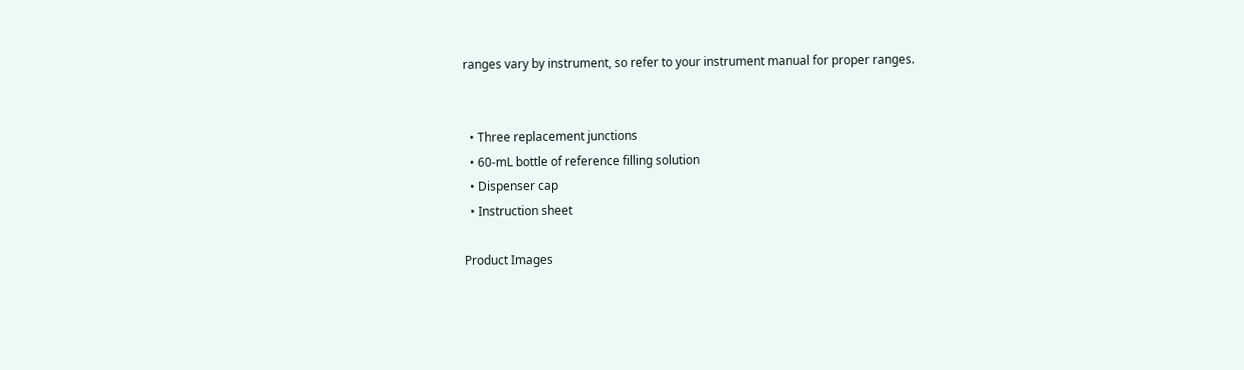ranges vary by instrument, so refer to your instrument manual for proper ranges.


  • Three replacement junctions
  • 60-mL bottle of reference filling solution
  • Dispenser cap
  • Instruction sheet

Product Images